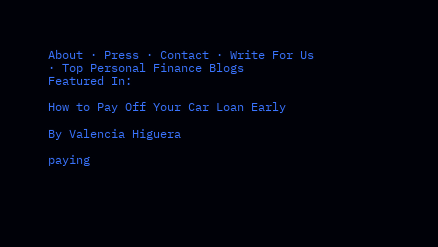About · Press · Contact · Write For Us · Top Personal Finance Blogs
Featured In:

How to Pay Off Your Car Loan Early

By Valencia Higuera

paying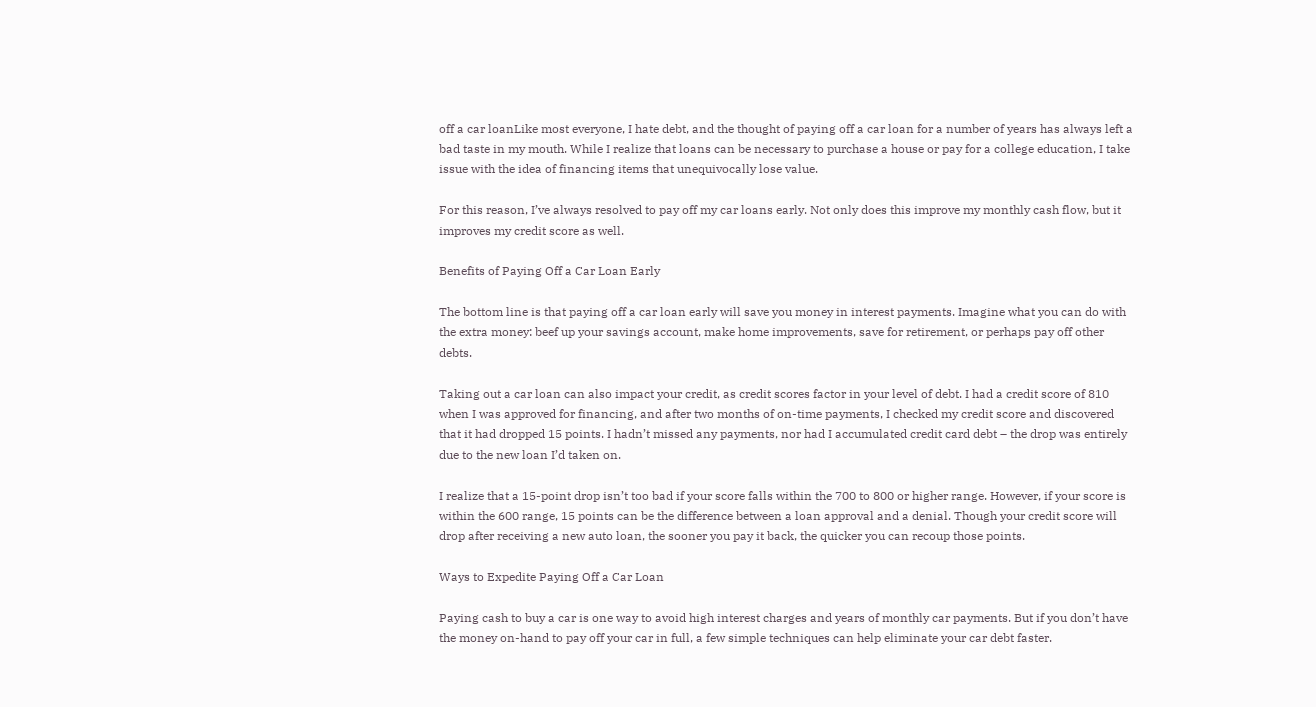off a car loanLike most everyone, I hate debt, and the thought of paying off a car loan for a number of years has always left a bad taste in my mouth. While I realize that loans can be necessary to purchase a house or pay for a college education, I take issue with the idea of financing items that unequivocally lose value.

For this reason, I’ve always resolved to pay off my car loans early. Not only does this improve my monthly cash flow, but it improves my credit score as well.

Benefits of Paying Off a Car Loan Early

The bottom line is that paying off a car loan early will save you money in interest payments. Imagine what you can do with the extra money: beef up your savings account, make home improvements, save for retirement, or perhaps pay off other debts.

Taking out a car loan can also impact your credit, as credit scores factor in your level of debt. I had a credit score of 810 when I was approved for financing, and after two months of on-time payments, I checked my credit score and discovered that it had dropped 15 points. I hadn’t missed any payments, nor had I accumulated credit card debt – the drop was entirely due to the new loan I’d taken on.

I realize that a 15-point drop isn’t too bad if your score falls within the 700 to 800 or higher range. However, if your score is within the 600 range, 15 points can be the difference between a loan approval and a denial. Though your credit score will drop after receiving a new auto loan, the sooner you pay it back, the quicker you can recoup those points.

Ways to Expedite Paying Off a Car Loan

Paying cash to buy a car is one way to avoid high interest charges and years of monthly car payments. But if you don’t have the money on-hand to pay off your car in full, a few simple techniques can help eliminate your car debt faster.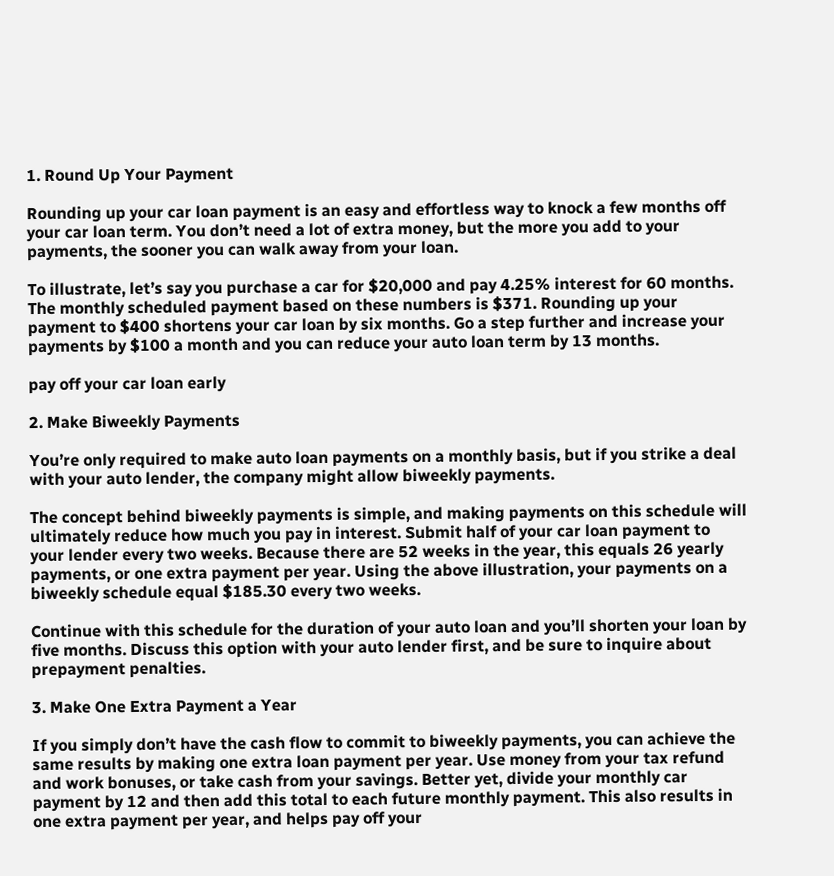1. Round Up Your Payment

Rounding up your car loan payment is an easy and effortless way to knock a few months off your car loan term. You don’t need a lot of extra money, but the more you add to your payments, the sooner you can walk away from your loan.

To illustrate, let’s say you purchase a car for $20,000 and pay 4.25% interest for 60 months. The monthly scheduled payment based on these numbers is $371. Rounding up your payment to $400 shortens your car loan by six months. Go a step further and increase your payments by $100 a month and you can reduce your auto loan term by 13 months.

pay off your car loan early

2. Make Biweekly Payments

You’re only required to make auto loan payments on a monthly basis, but if you strike a deal with your auto lender, the company might allow biweekly payments.

The concept behind biweekly payments is simple, and making payments on this schedule will ultimately reduce how much you pay in interest. Submit half of your car loan payment to your lender every two weeks. Because there are 52 weeks in the year, this equals 26 yearly payments, or one extra payment per year. Using the above illustration, your payments on a biweekly schedule equal $185.30 every two weeks.

Continue with this schedule for the duration of your auto loan and you’ll shorten your loan by five months. Discuss this option with your auto lender first, and be sure to inquire about prepayment penalties.

3. Make One Extra Payment a Year

If you simply don’t have the cash flow to commit to biweekly payments, you can achieve the same results by making one extra loan payment per year. Use money from your tax refund and work bonuses, or take cash from your savings. Better yet, divide your monthly car payment by 12 and then add this total to each future monthly payment. This also results in one extra payment per year, and helps pay off your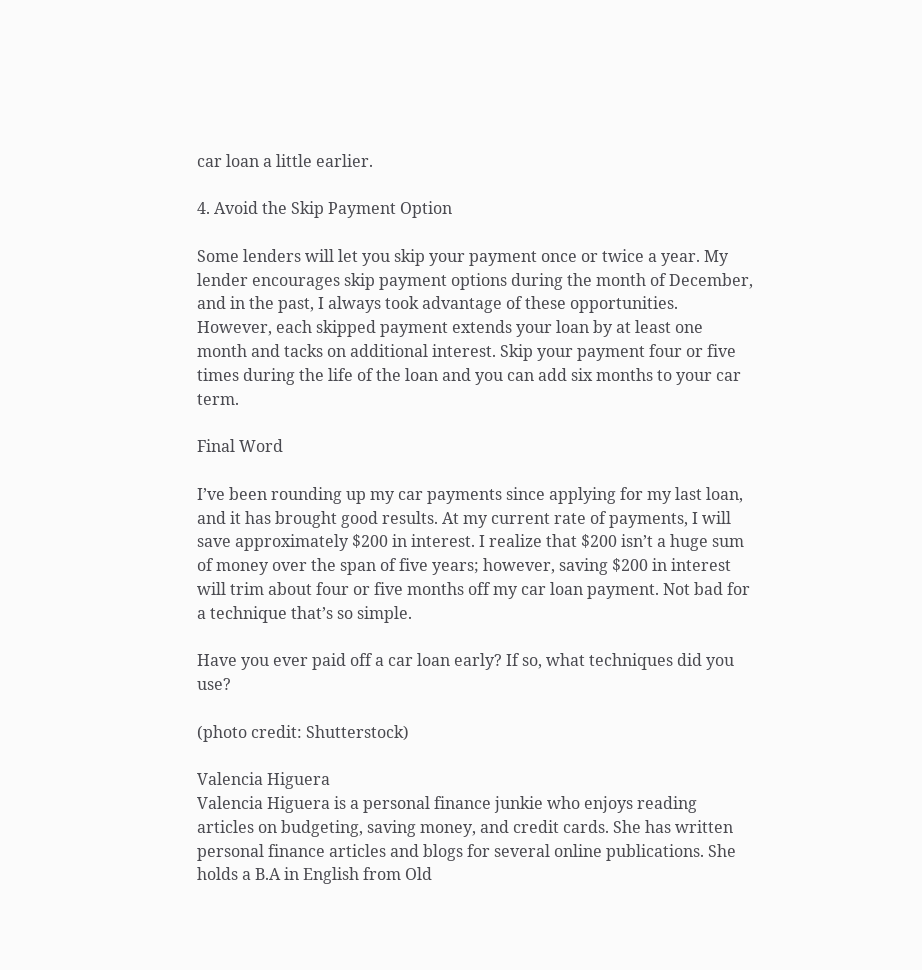car loan a little earlier.

4. Avoid the Skip Payment Option

Some lenders will let you skip your payment once or twice a year. My lender encourages skip payment options during the month of December, and in the past, I always took advantage of these opportunities. However, each skipped payment extends your loan by at least one month and tacks on additional interest. Skip your payment four or five times during the life of the loan and you can add six months to your car term.

Final Word

I’ve been rounding up my car payments since applying for my last loan, and it has brought good results. At my current rate of payments, I will save approximately $200 in interest. I realize that $200 isn’t a huge sum of money over the span of five years; however, saving $200 in interest will trim about four or five months off my car loan payment. Not bad for a technique that’s so simple.

Have you ever paid off a car loan early? If so, what techniques did you use?

(photo credit: Shutterstock)

Valencia Higuera
Valencia Higuera is a personal finance junkie who enjoys reading articles on budgeting, saving money, and credit cards. She has written personal finance articles and blogs for several online publications. She holds a B.A in English from Old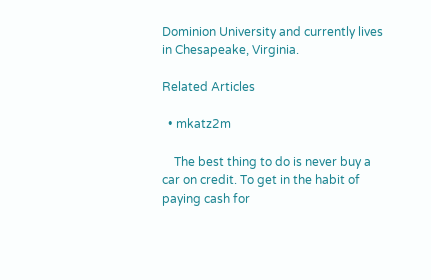Dominion University and currently lives in Chesapeake, Virginia.

Related Articles

  • mkatz2m

    The best thing to do is never buy a car on credit. To get in the habit of paying cash for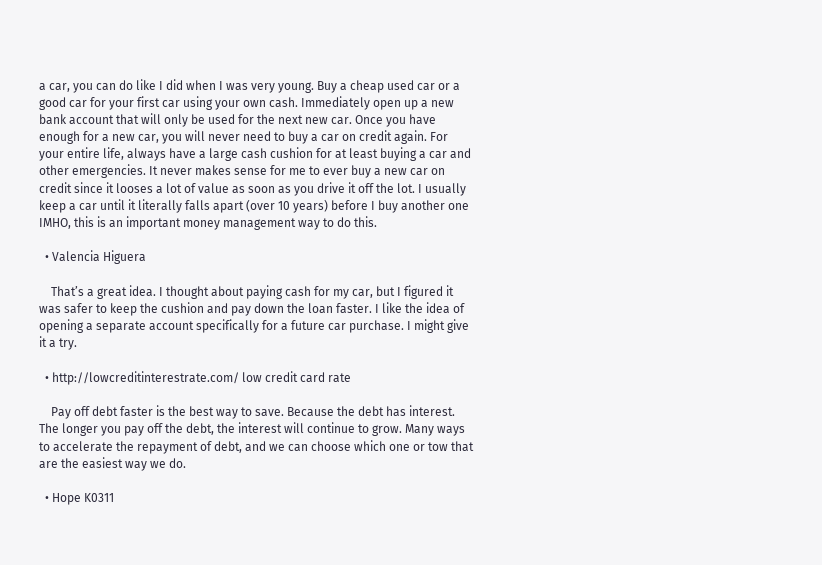a car, you can do like I did when I was very young. Buy a cheap used car or a good car for your first car using your own cash. Immediately open up a new bank account that will only be used for the next new car. Once you have enough for a new car, you will never need to buy a car on credit again. For your entire life, always have a large cash cushion for at least buying a car and other emergencies. It never makes sense for me to ever buy a new car on credit since it looses a lot of value as soon as you drive it off the lot. I usually keep a car until it literally falls apart (over 10 years) before I buy another one IMHO, this is an important money management way to do this.

  • Valencia Higuera

    That’s a great idea. I thought about paying cash for my car, but I figured it was safer to keep the cushion and pay down the loan faster. I like the idea of opening a separate account specifically for a future car purchase. I might give it a try.

  • http://lowcreditinterestrate.com/ low credit card rate

    Pay off debt faster is the best way to save. Because the debt has interest. The longer you pay off the debt, the interest will continue to grow. Many ways to accelerate the repayment of debt, and we can choose which one or tow that are the easiest way we do.

  • Hope K0311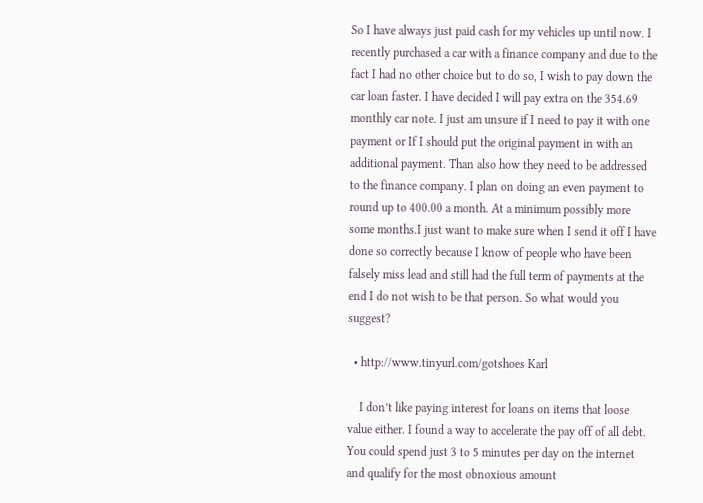So I have always just paid cash for my vehicles up until now. I recently purchased a car with a finance company and due to the fact I had no other choice but to do so, I wish to pay down the car loan faster. I have decided I will pay extra on the 354.69 monthly car note. I just am unsure if I need to pay it with one payment or If I should put the original payment in with an additional payment. Than also how they need to be addressed to the finance company. I plan on doing an even payment to round up to 400.00 a month. At a minimum possibly more some months.I just want to make sure when I send it off I have done so correctly because I know of people who have been falsely miss lead and still had the full term of payments at the end I do not wish to be that person. So what would you suggest?

  • http://www.tinyurl.com/gotshoes Karl

    I don’t like paying interest for loans on items that loose value either. I found a way to accelerate the pay off of all debt. You could spend just 3 to 5 minutes per day on the internet and qualify for the most obnoxious amount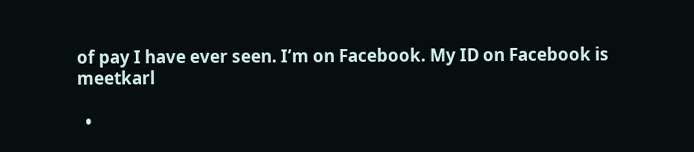of pay I have ever seen. I’m on Facebook. My ID on Facebook is meetkarl

  •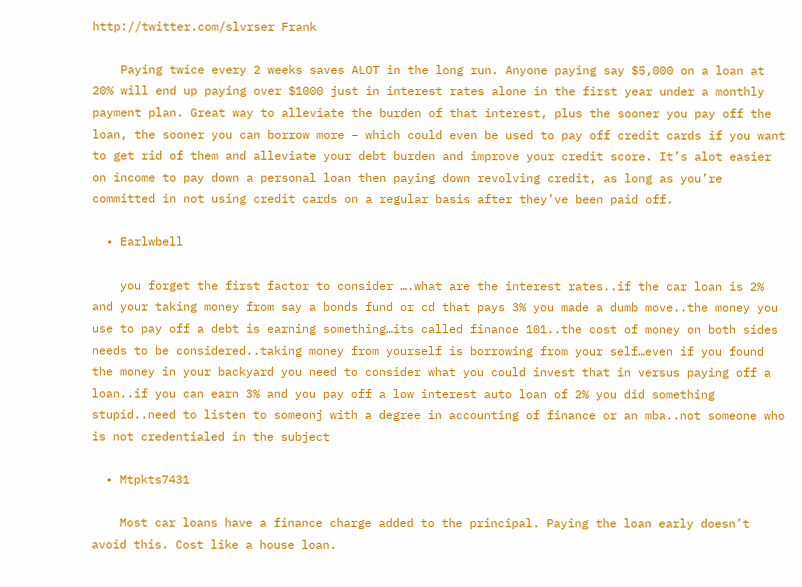http://twitter.com/slvrser Frank

    Paying twice every 2 weeks saves ALOT in the long run. Anyone paying say $5,000 on a loan at 20% will end up paying over $1000 just in interest rates alone in the first year under a monthly payment plan. Great way to alleviate the burden of that interest, plus the sooner you pay off the loan, the sooner you can borrow more – which could even be used to pay off credit cards if you want to get rid of them and alleviate your debt burden and improve your credit score. It’s alot easier on income to pay down a personal loan then paying down revolving credit, as long as you’re committed in not using credit cards on a regular basis after they’ve been paid off.

  • Earlwbell

    you forget the first factor to consider ….what are the interest rates..if the car loan is 2% and your taking money from say a bonds fund or cd that pays 3% you made a dumb move..the money you use to pay off a debt is earning something…its called finance 101..the cost of money on both sides needs to be considered..taking money from yourself is borrowing from your self…even if you found the money in your backyard you need to consider what you could invest that in versus paying off a loan..if you can earn 3% and you pay off a low interest auto loan of 2% you did something stupid..need to listen to someonj with a degree in accounting of finance or an mba..not someone who is not credentialed in the subject

  • Mtpkts7431

    Most car loans have a finance charge added to the principal. Paying the loan early doesn’t avoid this. Cost like a house loan.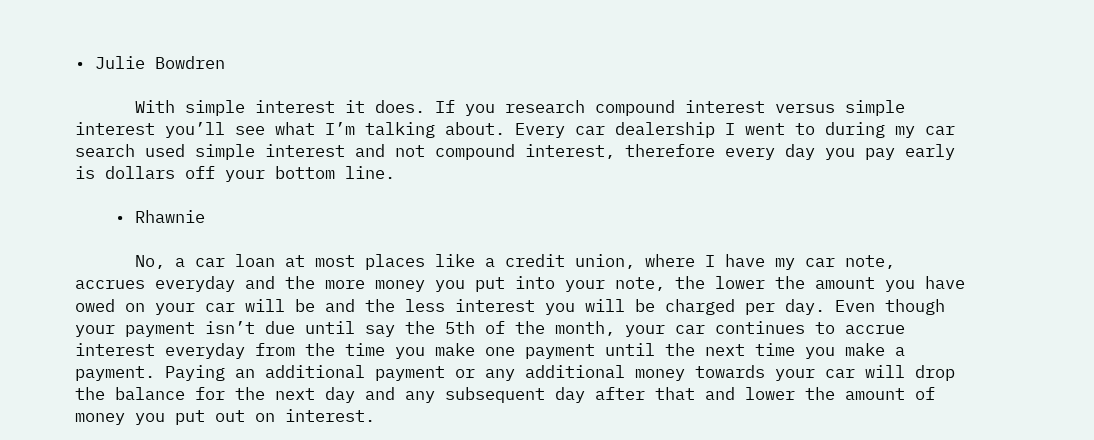• Julie Bowdren

      With simple interest it does. If you research compound interest versus simple interest you’ll see what I’m talking about. Every car dealership I went to during my car search used simple interest and not compound interest, therefore every day you pay early is dollars off your bottom line.

    • Rhawnie

      No, a car loan at most places like a credit union, where I have my car note, accrues everyday and the more money you put into your note, the lower the amount you have owed on your car will be and the less interest you will be charged per day. Even though your payment isn’t due until say the 5th of the month, your car continues to accrue interest everyday from the time you make one payment until the next time you make a payment. Paying an additional payment or any additional money towards your car will drop the balance for the next day and any subsequent day after that and lower the amount of money you put out on interest.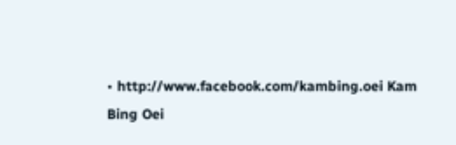• http://www.facebook.com/kambing.oei Kam Bing Oei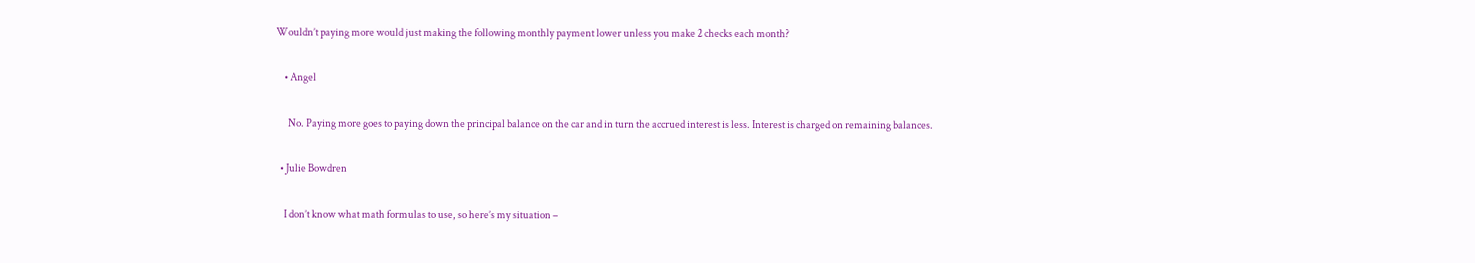Wouldn’t paying more would just making the following monthly payment lower unless you make 2 checks each month?

    • Angel

      No. Paying more goes to paying down the principal balance on the car and in turn the accrued interest is less. Interest is charged on remaining balances.

  • Julie Bowdren

    I don’t know what math formulas to use, so here’s my situation –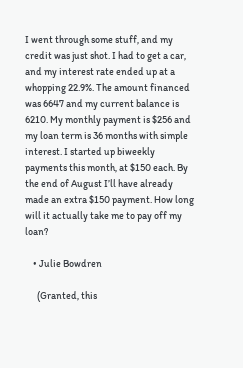I went through some stuff, and my credit was just shot. I had to get a car, and my interest rate ended up at a whopping 22.9%. The amount financed was 6647 and my current balance is 6210. My monthly payment is $256 and my loan term is 36 months with simple interest. I started up biweekly payments this month, at $150 each. By the end of August I’ll have already made an extra $150 payment. How long will it actually take me to pay off my loan?

    • Julie Bowdren

      (Granted, this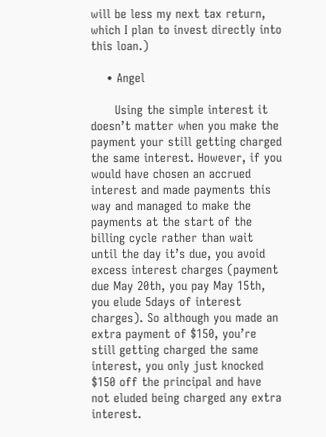will be less my next tax return, which I plan to invest directly into this loan.)

    • Angel

      Using the simple interest it doesn’t matter when you make the payment your still getting charged the same interest. However, if you would have chosen an accrued interest and made payments this way and managed to make the payments at the start of the billing cycle rather than wait until the day it’s due, you avoid excess interest charges (payment due May 20th, you pay May 15th, you elude 5days of interest charges). So although you made an extra payment of $150, you’re still getting charged the same interest, you only just knocked $150 off the principal and have not eluded being charged any extra interest.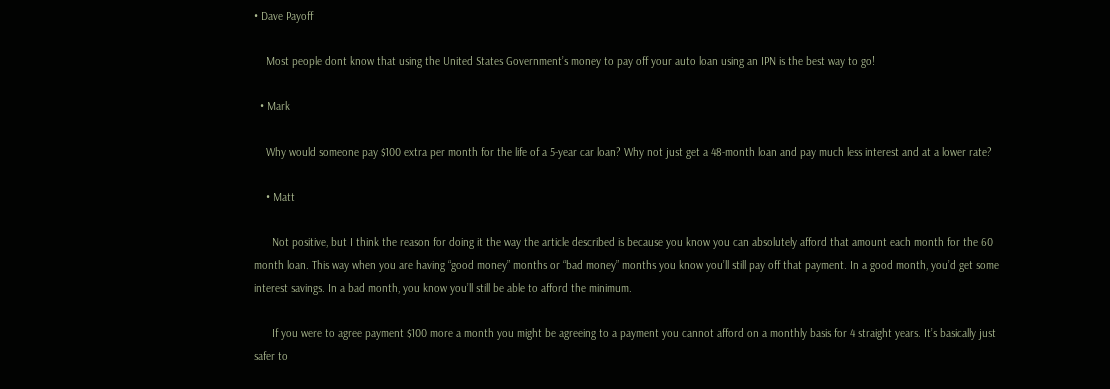• Dave Payoff

    Most people dont know that using the United States Government’s money to pay off your auto loan using an IPN is the best way to go!

  • Mark

    Why would someone pay $100 extra per month for the life of a 5-year car loan? Why not just get a 48-month loan and pay much less interest and at a lower rate?

    • Matt

      Not positive, but I think the reason for doing it the way the article described is because you know you can absolutely afford that amount each month for the 60 month loan. This way when you are having “good money” months or “bad money” months you know you’ll still pay off that payment. In a good month, you’d get some interest savings. In a bad month, you know you’ll still be able to afford the minimum.

      If you were to agree payment $100 more a month you might be agreeing to a payment you cannot afford on a monthly basis for 4 straight years. It’s basically just safer to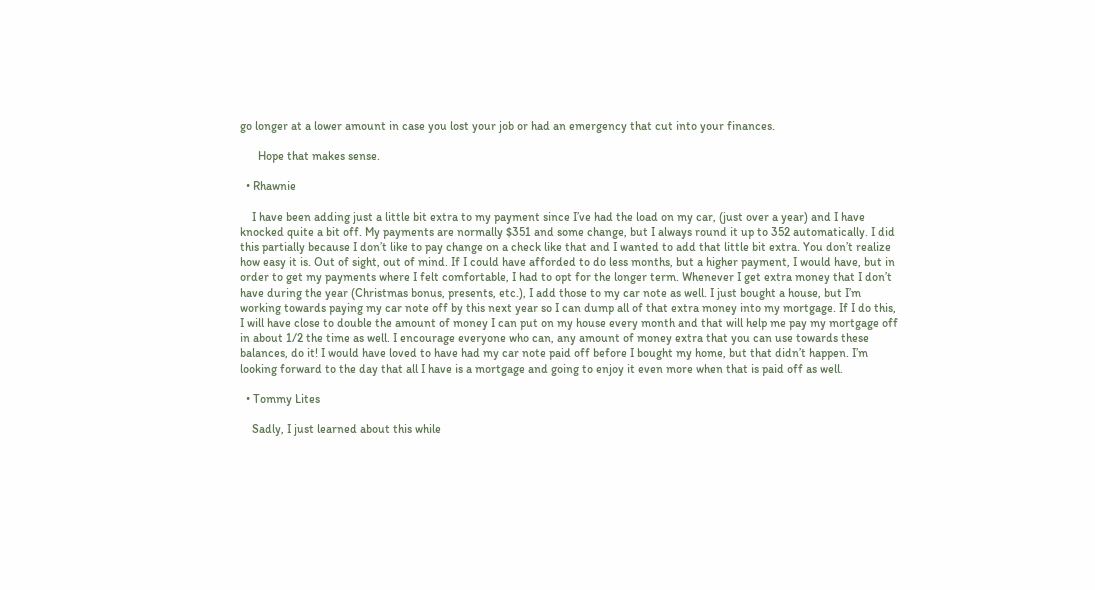go longer at a lower amount in case you lost your job or had an emergency that cut into your finances.

      Hope that makes sense.

  • Rhawnie

    I have been adding just a little bit extra to my payment since I’ve had the load on my car, (just over a year) and I have knocked quite a bit off. My payments are normally $351 and some change, but I always round it up to 352 automatically. I did this partially because I don’t like to pay change on a check like that and I wanted to add that little bit extra. You don’t realize how easy it is. Out of sight, out of mind. If I could have afforded to do less months, but a higher payment, I would have, but in order to get my payments where I felt comfortable, I had to opt for the longer term. Whenever I get extra money that I don’t have during the year (Christmas bonus, presents, etc.), I add those to my car note as well. I just bought a house, but I’m working towards paying my car note off by this next year so I can dump all of that extra money into my mortgage. If I do this, I will have close to double the amount of money I can put on my house every month and that will help me pay my mortgage off in about 1/2 the time as well. I encourage everyone who can, any amount of money extra that you can use towards these balances, do it! I would have loved to have had my car note paid off before I bought my home, but that didn’t happen. I’m looking forward to the day that all I have is a mortgage and going to enjoy it even more when that is paid off as well.

  • Tommy Lites

    Sadly, I just learned about this while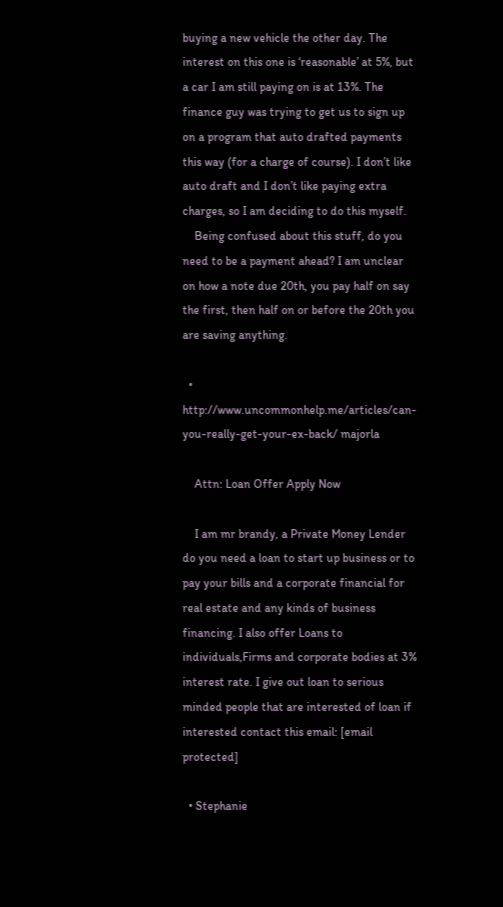buying a new vehicle the other day. The interest on this one is ‘reasonable’ at 5%, but a car I am still paying on is at 13%. The finance guy was trying to get us to sign up on a program that auto drafted payments this way (for a charge of course). I don’t like auto draft and I don’t like paying extra charges, so I am deciding to do this myself.
    Being confused about this stuff, do you need to be a payment ahead? I am unclear on how a note due 20th, you pay half on say the first, then half on or before the 20th you are saving anything.

  • http://www.uncommonhelp.me/articles/can-you-really-get-your-ex-back/ majorla

    Attn: Loan Offer Apply Now

    I am mr brandy, a Private Money Lender do you need a loan to start up business or to pay your bills and a corporate financial for real estate and any kinds of business financing. I also offer Loans to individuals,Firms and corporate bodies at 3% interest rate. I give out loan to serious minded people that are interested of loan if interested contact this email: [email protected]

  • Stephanie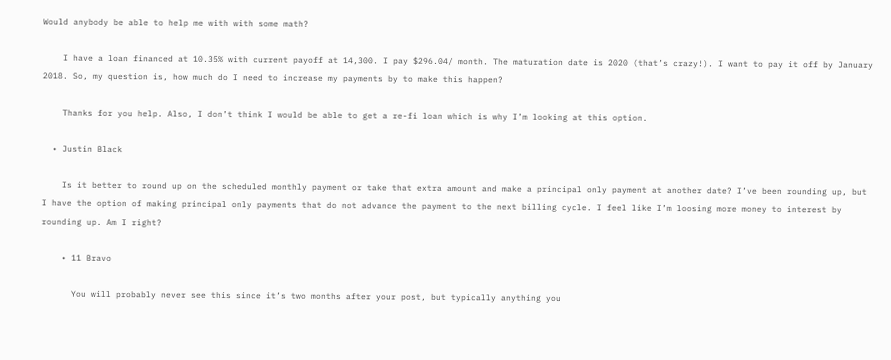Would anybody be able to help me with with some math?

    I have a loan financed at 10.35% with current payoff at 14,300. I pay $296.04/ month. The maturation date is 2020 (that’s crazy!). I want to pay it off by January 2018. So, my question is, how much do I need to increase my payments by to make this happen?

    Thanks for you help. Also, I don’t think I would be able to get a re-fi loan which is why I’m looking at this option.

  • Justin Black

    Is it better to round up on the scheduled monthly payment or take that extra amount and make a principal only payment at another date? I’ve been rounding up, but I have the option of making principal only payments that do not advance the payment to the next billing cycle. I feel like I’m loosing more money to interest by rounding up. Am I right?

    • 11 Bravo

      You will probably never see this since it’s two months after your post, but typically anything you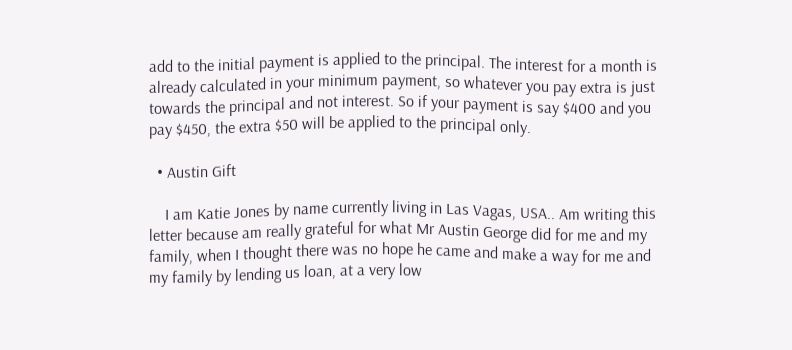add to the initial payment is applied to the principal. The interest for a month is already calculated in your minimum payment, so whatever you pay extra is just towards the principal and not interest. So if your payment is say $400 and you pay $450, the extra $50 will be applied to the principal only.

  • Austin Gift

    I am Katie Jones by name currently living in Las Vagas, USA.. Am writing this letter because am really grateful for what Mr Austin George did for me and my family, when I thought there was no hope he came and make a way for me and my family by lending us loan, at a very low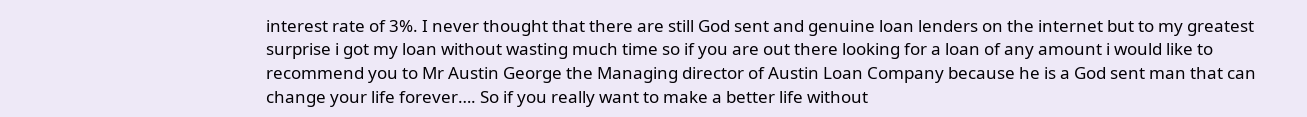interest rate of 3%. I never thought that there are still God sent and genuine loan lenders on the internet but to my greatest surprise i got my loan without wasting much time so if you are out there looking for a loan of any amount i would like to recommend you to Mr Austin George the Managing director of Austin Loan Company because he is a God sent man that can change your life forever…. So if you really want to make a better life without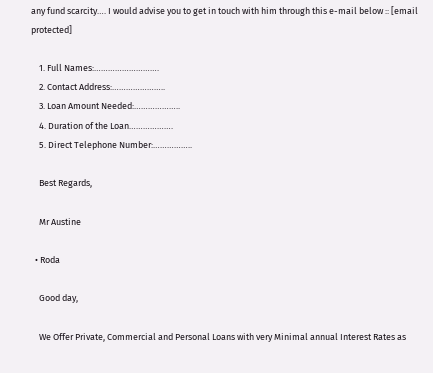any fund scarcity…. I would advise you to get in touch with him through this e-mail below :: [email protected]

    1. Full Names:……………………….
    2. Contact Address:…………………..
    3. Loan Amount Needed:………………..
    4. Duration of the Loan……………….
    5. Direct Telephone Number:……………..

    Best Regards,

    Mr Austine

  • Roda

    Good day,

    We Offer Private, Commercial and Personal Loans with very Minimal annual Interest Rates as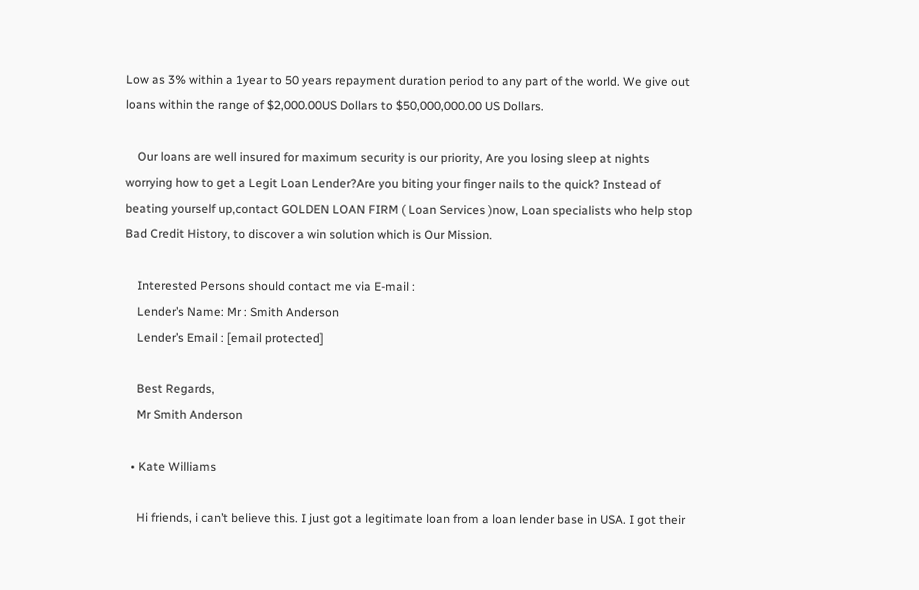Low as 3% within a 1year to 50 years repayment duration period to any part of the world. We give out loans within the range of $2,000.00US Dollars to $50,000,000.00 US Dollars.

    Our loans are well insured for maximum security is our priority, Are you losing sleep at nights worrying how to get a Legit Loan Lender?Are you biting your finger nails to the quick? Instead of beating yourself up,contact GOLDEN LOAN FIRM ( Loan Services )now, Loan specialists who help stop Bad Credit History, to discover a win solution which is Our Mission.

    Interested Persons should contact me via E-mail :
    Lender’s Name: Mr : Smith Anderson
    Lender’s Email : [email protected]

    Best Regards,
    Mr Smith Anderson

  • Kate Williams

    Hi friends, i can’t believe this. I just got a legitimate loan from a loan lender base in USA. I got their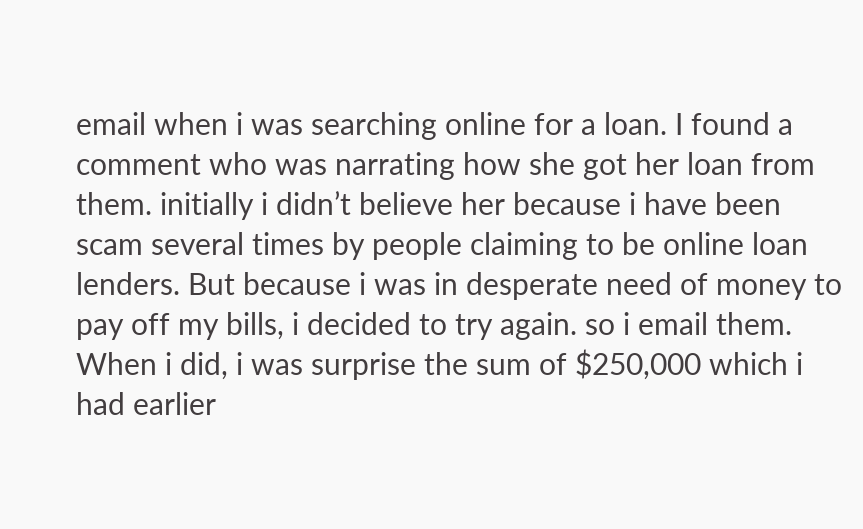email when i was searching online for a loan. I found a comment who was narrating how she got her loan from them. initially i didn’t believe her because i have been scam several times by people claiming to be online loan lenders. But because i was in desperate need of money to pay off my bills, i decided to try again. so i email them. When i did, i was surprise the sum of $250,000 which i had earlier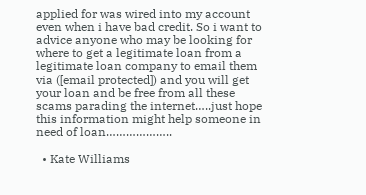applied for was wired into my account even when i have bad credit. So i want to advice anyone who may be looking for where to get a legitimate loan from a legitimate loan company to email them via ([email protected]) and you will get your loan and be free from all these scams parading the internet…..just hope this information might help someone in need of loan………………..

  • Kate Williams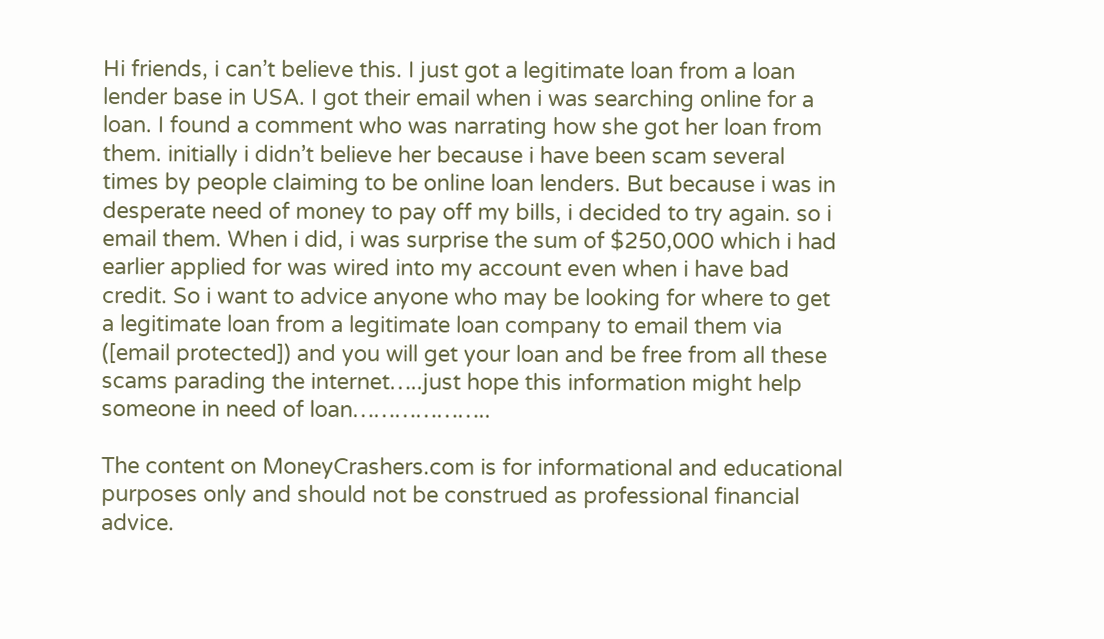Hi friends, i can’t believe this. I just got a legitimate loan from a loan lender base in USA. I got their email when i was searching online for a loan. I found a comment who was narrating how she got her loan from them. initially i didn’t believe her because i have been scam several times by people claiming to be online loan lenders. But because i was in desperate need of money to pay off my bills, i decided to try again. so i email them. When i did, i was surprise the sum of $250,000 which i had earlier applied for was wired into my account even when i have bad credit. So i want to advice anyone who may be looking for where to get a legitimate loan from a legitimate loan company to email them via ([email protected]) and you will get your loan and be free from all these scams parading the internet…..just hope this information might help someone in need of loan………………..

The content on MoneyCrashers.com is for informational and educational purposes only and should not be construed as professional financial advice.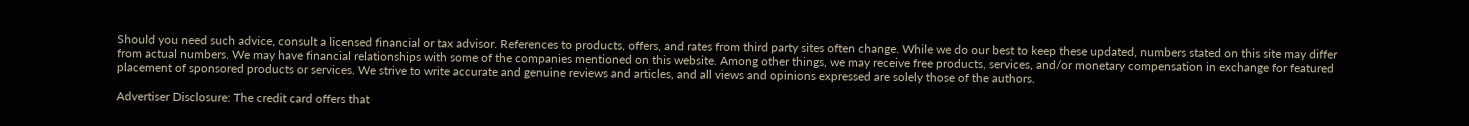Should you need such advice, consult a licensed financial or tax advisor. References to products, offers, and rates from third party sites often change. While we do our best to keep these updated, numbers stated on this site may differ from actual numbers. We may have financial relationships with some of the companies mentioned on this website. Among other things, we may receive free products, services, and/or monetary compensation in exchange for featured placement of sponsored products or services. We strive to write accurate and genuine reviews and articles, and all views and opinions expressed are solely those of the authors.

Advertiser Disclosure: The credit card offers that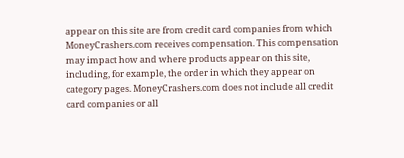appear on this site are from credit card companies from which MoneyCrashers.com receives compensation. This compensation may impact how and where products appear on this site, including, for example, the order in which they appear on category pages. MoneyCrashers.com does not include all credit card companies or all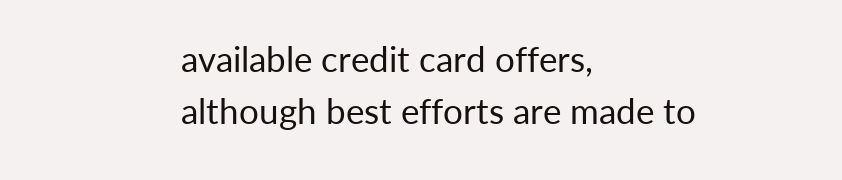available credit card offers, although best efforts are made to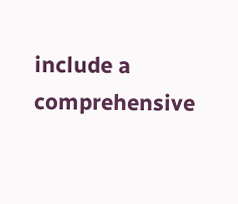include a comprehensive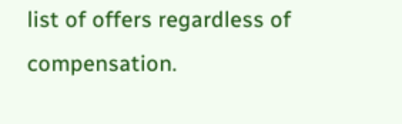list of offers regardless of compensation.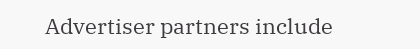Advertiser partners include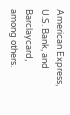American Express, U.S. Bank, and Barclaycard, among others.